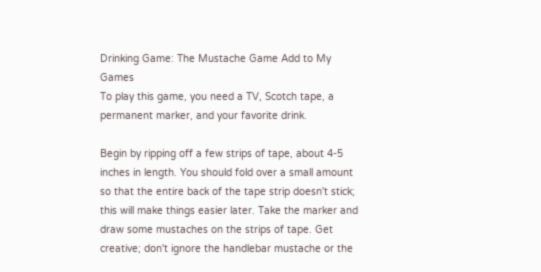Drinking Game: The Mustache Game Add to My Games
To play this game, you need a TV, Scotch tape, a permanent marker, and your favorite drink.

Begin by ripping off a few strips of tape, about 4-5 inches in length. You should fold over a small amount so that the entire back of the tape strip doesn't stick; this will make things easier later. Take the marker and draw some mustaches on the strips of tape. Get creative; don't ignore the handlebar mustache or the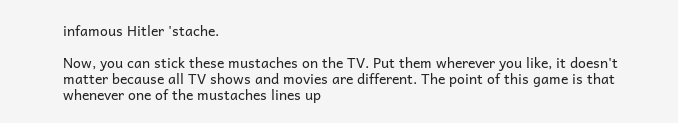infamous Hitler 'stache.

Now, you can stick these mustaches on the TV. Put them wherever you like, it doesn't matter because all TV shows and movies are different. The point of this game is that whenever one of the mustaches lines up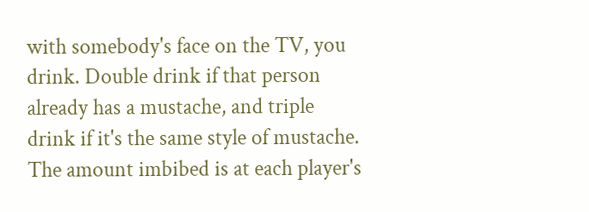with somebody's face on the TV, you drink. Double drink if that person already has a mustache, and triple drink if it's the same style of mustache. The amount imbibed is at each player's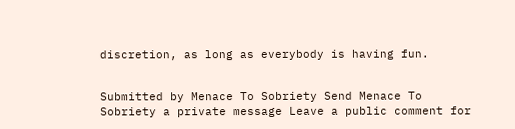discretion, as long as everybody is having fun.


Submitted by Menace To Sobriety Send Menace To Sobriety a private message Leave a public comment for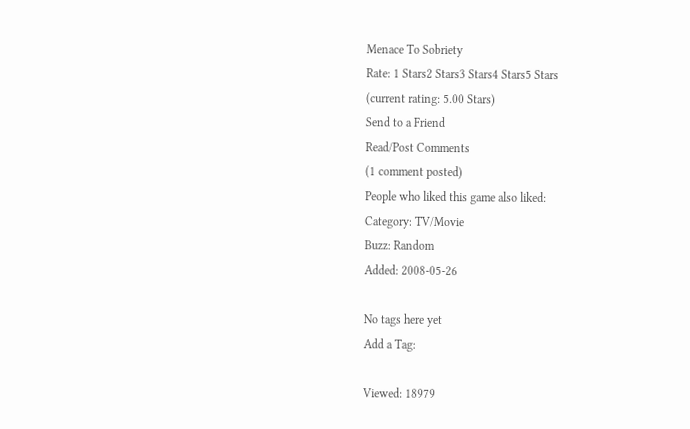Menace To Sobriety
Rate: 1 Stars2 Stars3 Stars4 Stars5 Stars
(current rating: 5.00 Stars)
Send to a Friend
Read/Post Comments
(1 comment posted)
People who liked this game also liked:
Category: TV/Movie
Buzz: Random
Added: 2008-05-26

No tags here yet
Add a Tag:

Viewed: 18979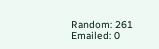Random: 261
Emailed: 0